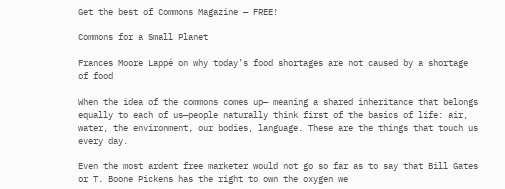Get the best of Commons Magazine — FREE!

Commons for a Small Planet

Frances Moore Lappé on why today’s food shortages are not caused by a shortage of food

When the idea of the commons comes up— meaning a shared inheritance that belongs equally to each of us—people naturally think first of the basics of life: air, water, the environment, our bodies, language. These are the things that touch us every day.

Even the most ardent free marketer would not go so far as to say that Bill Gates or T. Boone Pickens has the right to own the oxygen we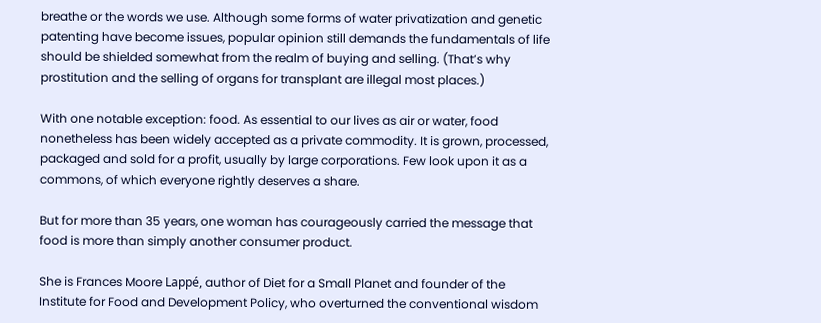breathe or the words we use. Although some forms of water privatization and genetic patenting have become issues, popular opinion still demands the fundamentals of life should be shielded somewhat from the realm of buying and selling. (That’s why prostitution and the selling of organs for transplant are illegal most places.)

With one notable exception: food. As essential to our lives as air or water, food nonetheless has been widely accepted as a private commodity. It is grown, processed, packaged and sold for a profit, usually by large corporations. Few look upon it as a commons, of which everyone rightly deserves a share.

But for more than 35 years, one woman has courageously carried the message that food is more than simply another consumer product.

She is Frances Moore Lappé, author of Diet for a Small Planet and founder of the Institute for Food and Development Policy, who overturned the conventional wisdom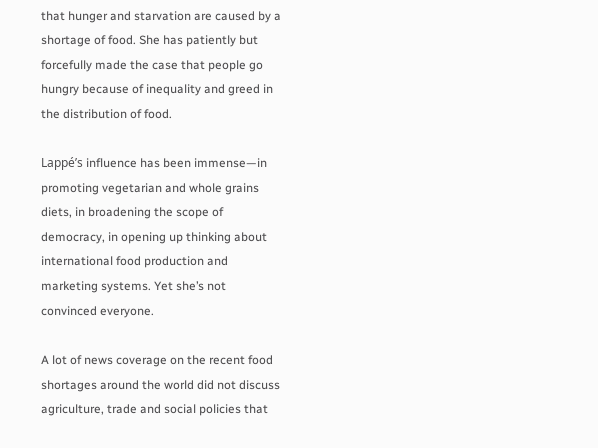that hunger and starvation are caused by a shortage of food. She has patiently but forcefully made the case that people go hungry because of inequality and greed in the distribution of food.

Lappé’s influence has been immense—in promoting vegetarian and whole grains diets, in broadening the scope of democracy, in opening up thinking about international food production and marketing systems. Yet she’s not convinced everyone.

A lot of news coverage on the recent food shortages around the world did not discuss agriculture, trade and social policies that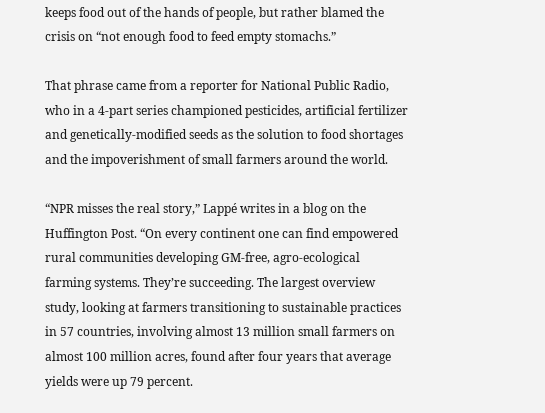keeps food out of the hands of people, but rather blamed the crisis on “not enough food to feed empty stomachs.”

That phrase came from a reporter for National Public Radio, who in a 4-part series championed pesticides, artificial fertilizer and genetically-modified seeds as the solution to food shortages and the impoverishment of small farmers around the world.

“NPR misses the real story,” Lappé writes in a blog on the Huffington Post. “On every continent one can find empowered rural communities developing GM-free, agro-ecological farming systems. They’re succeeding. The largest overview study, looking at farmers transitioning to sustainable practices in 57 countries, involving almost 13 million small farmers on almost 100 million acres, found after four years that average yields were up 79 percent.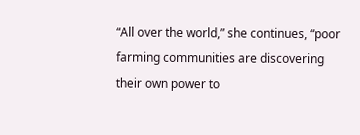“All over the world,” she continues, “poor farming communities are discovering their own power to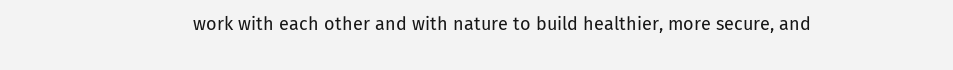work with each other and with nature to build healthier, more secure, and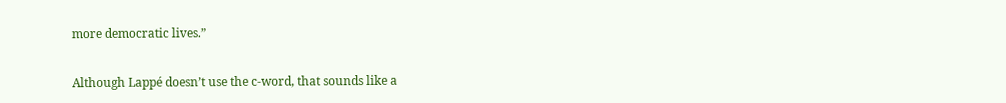more democratic lives.”

Although Lappé doesn’t use the c-word, that sounds like a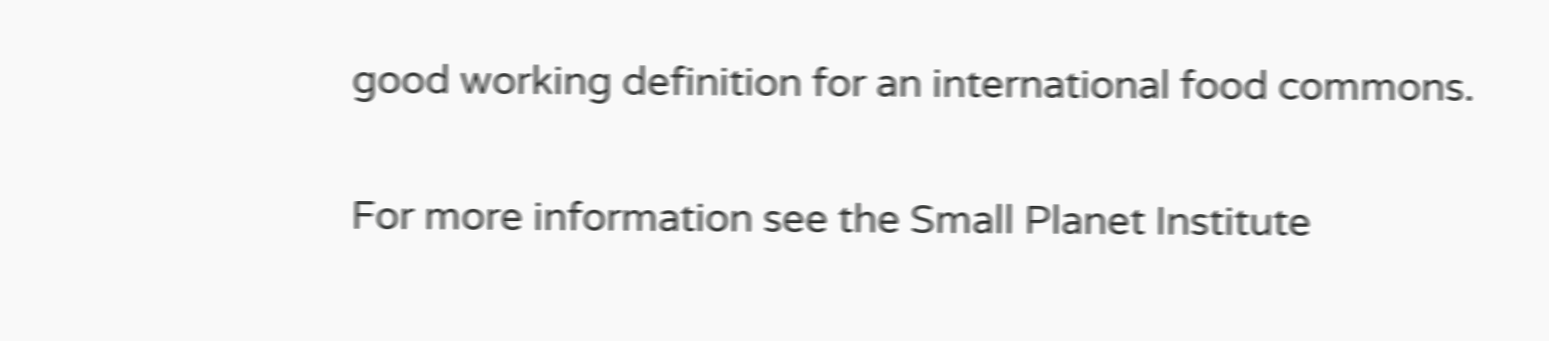good working definition for an international food commons.

For more information see the Small Planet Institute